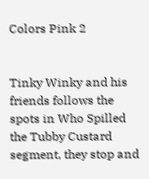Colors Pink 2


Tinky Winky and his friends follows the spots in Who Spilled the Tubby Custard segment, they stop and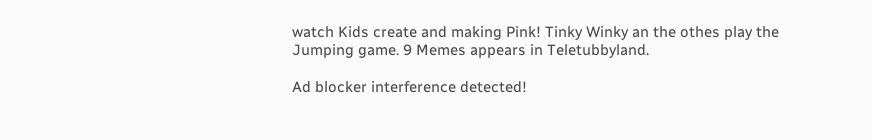watch Kids create and making Pink! Tinky Winky an the othes play the Jumping game. 9 Memes appears in Teletubbyland.

Ad blocker interference detected!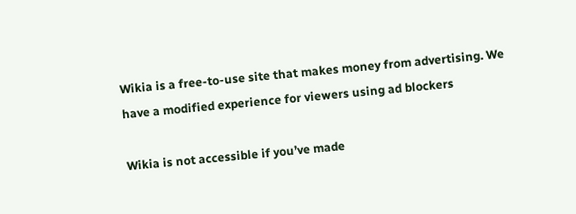Wikia is a free-to-use site that makes money from advertising. We have a modified experience for viewers using ad blockers

Wikia is not accessible if you’ve made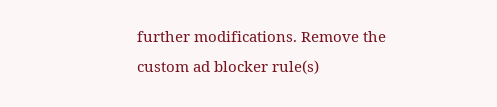further modifications. Remove the custom ad blocker rule(s)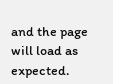and the page will load as expected.